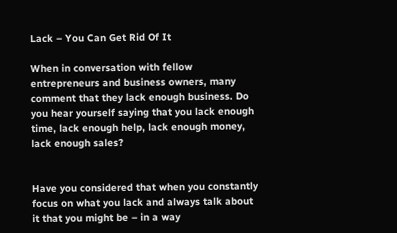Lack – You Can Get Rid Of It

When in conversation with fellow entrepreneurs and business owners, many  comment that they lack enough business. Do you hear yourself saying that you lack enough time, lack enough help, lack enough money, lack enough sales?


Have you considered that when you constantly focus on what you lack and always talk about it that you might be – in a way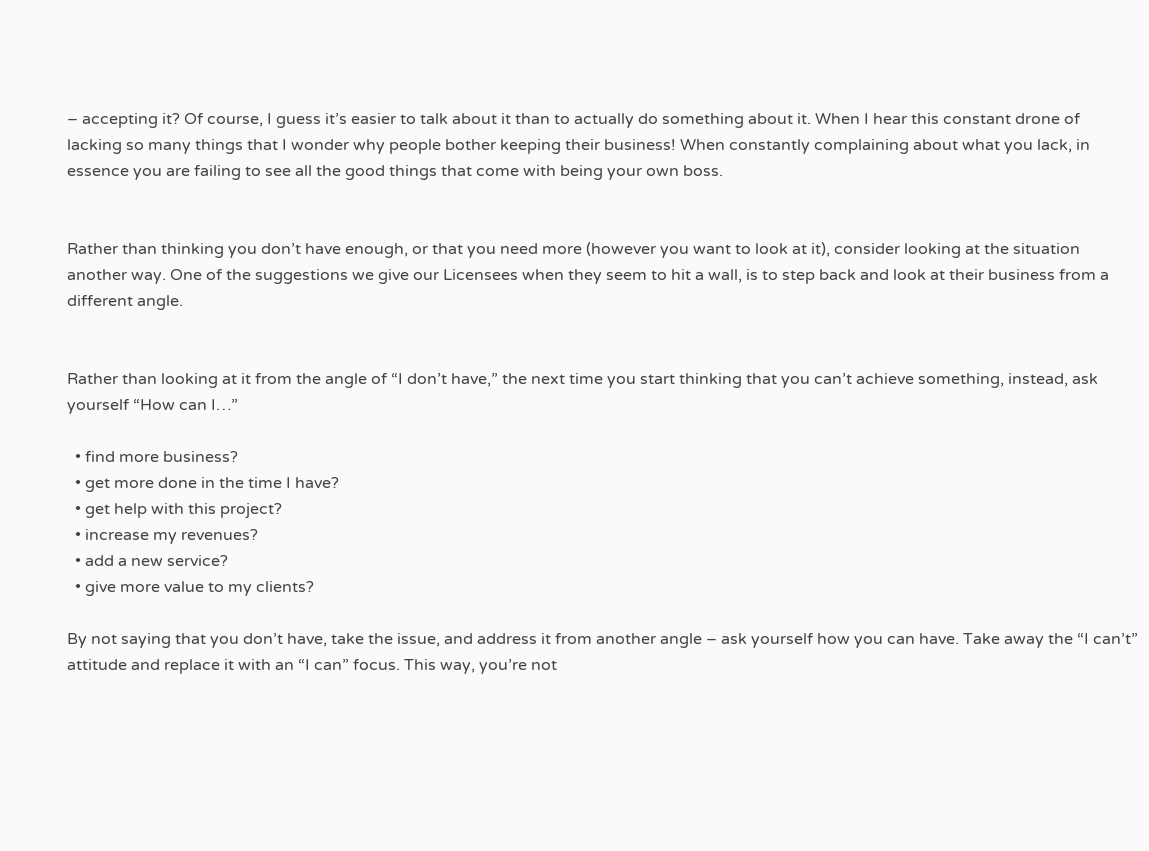– accepting it? Of course, I guess it’s easier to talk about it than to actually do something about it. When I hear this constant drone of lacking so many things that I wonder why people bother keeping their business! When constantly complaining about what you lack, in essence you are failing to see all the good things that come with being your own boss.


Rather than thinking you don’t have enough, or that you need more (however you want to look at it), consider looking at the situation another way. One of the suggestions we give our Licensees when they seem to hit a wall, is to step back and look at their business from a different angle.


Rather than looking at it from the angle of “I don’t have,” the next time you start thinking that you can’t achieve something, instead, ask yourself “How can I…”

  • find more business?
  • get more done in the time I have?
  • get help with this project?
  • increase my revenues?
  • add a new service?
  • give more value to my clients?

By not saying that you don’t have, take the issue, and address it from another angle – ask yourself how you can have. Take away the “I can’t” attitude and replace it with an “I can” focus. This way, you’re not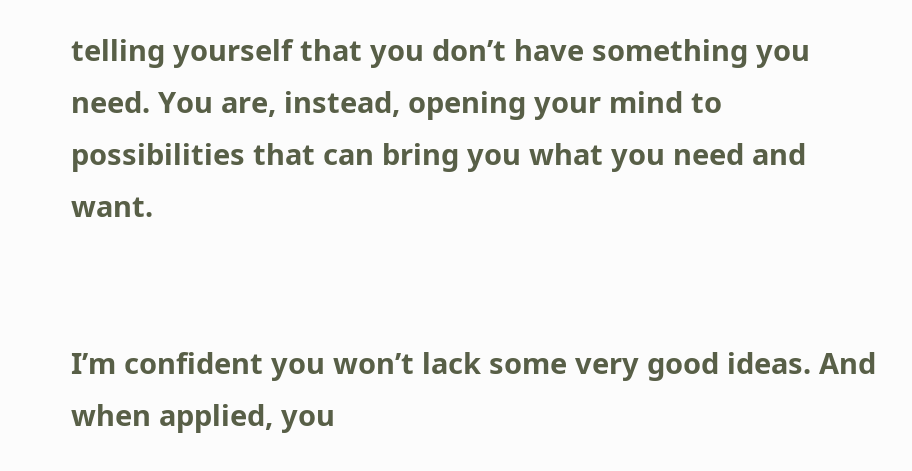telling yourself that you don’t have something you need. You are, instead, opening your mind to possibilities that can bring you what you need and want.


I’m confident you won’t lack some very good ideas. And when applied, you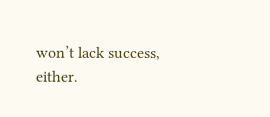won’t lack success, either.